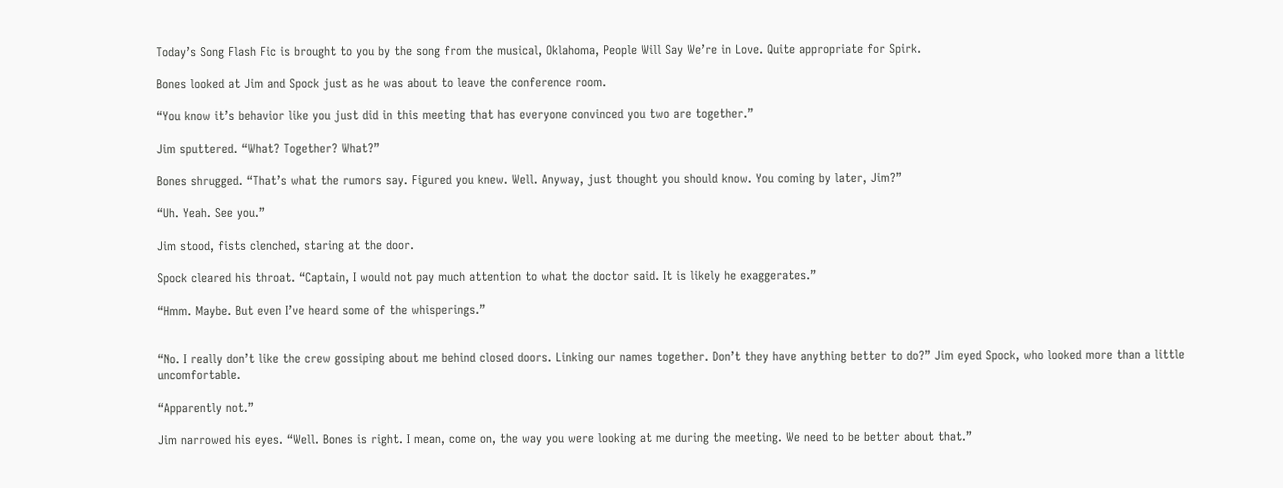Today’s Song Flash Fic is brought to you by the song from the musical, Oklahoma, People Will Say We’re in Love. Quite appropriate for Spirk.

Bones looked at Jim and Spock just as he was about to leave the conference room.

“You know it’s behavior like you just did in this meeting that has everyone convinced you two are together.”

Jim sputtered. “What? Together? What?”

Bones shrugged. “That’s what the rumors say. Figured you knew. Well. Anyway, just thought you should know. You coming by later, Jim?”

“Uh. Yeah. See you.”

Jim stood, fists clenched, staring at the door.

Spock cleared his throat. “Captain, I would not pay much attention to what the doctor said. It is likely he exaggerates.”

“Hmm. Maybe. But even I’ve heard some of the whisperings.”


“No. I really don’t like the crew gossiping about me behind closed doors. Linking our names together. Don’t they have anything better to do?” Jim eyed Spock, who looked more than a little uncomfortable.

“Apparently not.”

Jim narrowed his eyes. “Well. Bones is right. I mean, come on, the way you were looking at me during the meeting. We need to be better about that.”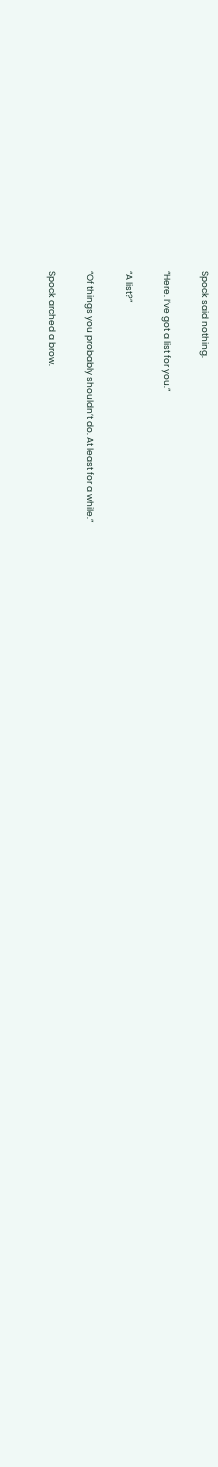Spock said nothing.

“Here. I’ve got a list for you.”

“A list?”

“Of things you probably shouldn’t do. At least for a while.”

Spock arched a brow.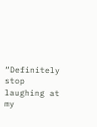“Definitely stop laughing at my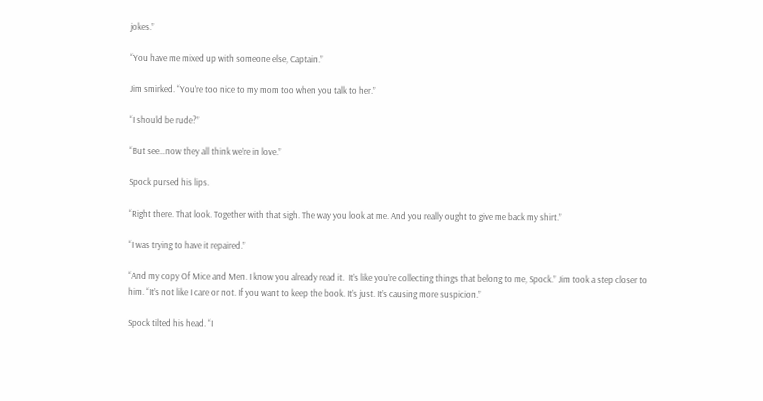jokes.”

“You have me mixed up with someone else, Captain.”

Jim smirked. “You’re too nice to my mom too when you talk to her.”

“I should be rude?”

“But see…now they all think we’re in love.”

Spock pursed his lips.

“Right there. That look. Together with that sigh. The way you look at me. And you really ought to give me back my shirt.”

“I was trying to have it repaired.”

“And my copy Of Mice and Men. I know you already read it.  It’s like you’re collecting things that belong to me, Spock.” Jim took a step closer to him. “It’s not like I care or not. If you want to keep the book. It’s just. It’s causing more suspicion.”

Spock tilted his head. “I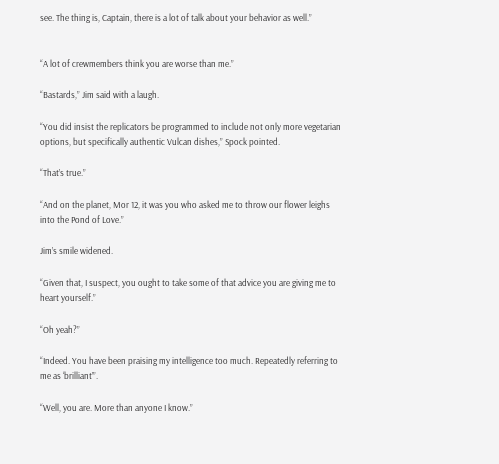see. The thing is, Captain, there is a lot of talk about your behavior as well.”


“A lot of crewmembers think you are worse than me.”

“Bastards,” Jim said with a laugh.

“You did insist the replicators be programmed to include not only more vegetarian options, but specifically authentic Vulcan dishes,” Spock pointed.

“That’s true.”

“And on the planet, Mor 12, it was you who asked me to throw our flower leighs into the Pond of Love.”

Jim’s smile widened.

“Given that, I suspect, you ought to take some of that advice you are giving me to heart yourself.”

“Oh yeah?”

“Indeed. You have been praising my intelligence too much. Repeatedly referring to me as ‘brilliant’”.

“Well, you are. More than anyone I know.”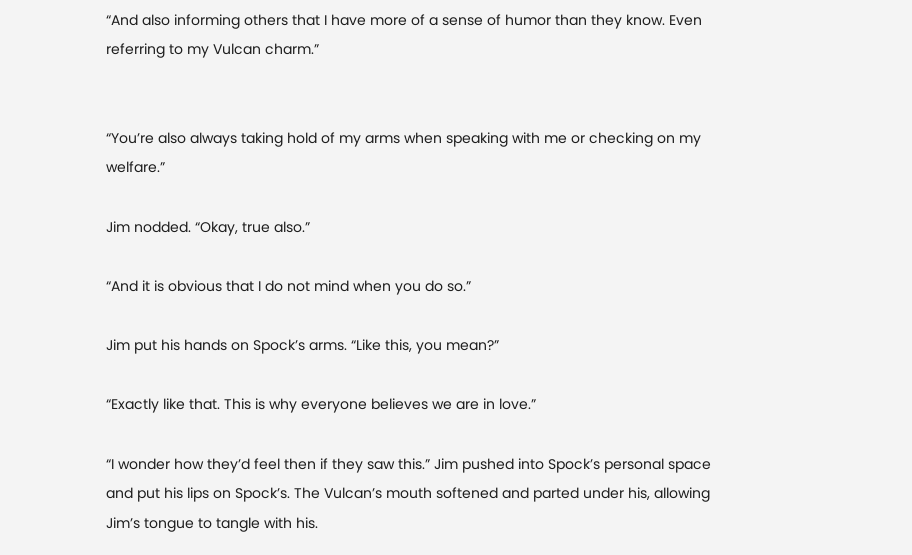“And also informing others that I have more of a sense of humor than they know. Even referring to my Vulcan charm.”


“You’re also always taking hold of my arms when speaking with me or checking on my welfare.”

Jim nodded. “Okay, true also.”

“And it is obvious that I do not mind when you do so.”

Jim put his hands on Spock’s arms. “Like this, you mean?”

“Exactly like that. This is why everyone believes we are in love.”

“I wonder how they’d feel then if they saw this.” Jim pushed into Spock’s personal space and put his lips on Spock’s. The Vulcan’s mouth softened and parted under his, allowing Jim’s tongue to tangle with his.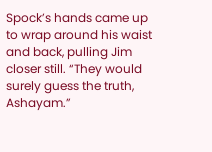Spock’s hands came up to wrap around his waist and back, pulling Jim closer still. “They would surely guess the truth, Ashayam.”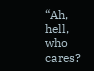“Ah, hell, who cares?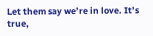Let them say we’re in love. It’s true,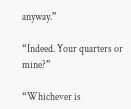anyway.”

“Indeed. Your quarters or mine?”

“Whichever is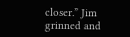closer.” Jim grinned and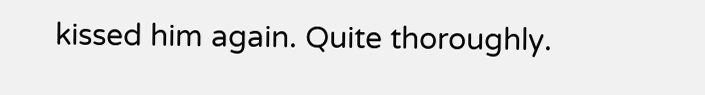kissed him again. Quite thoroughly.